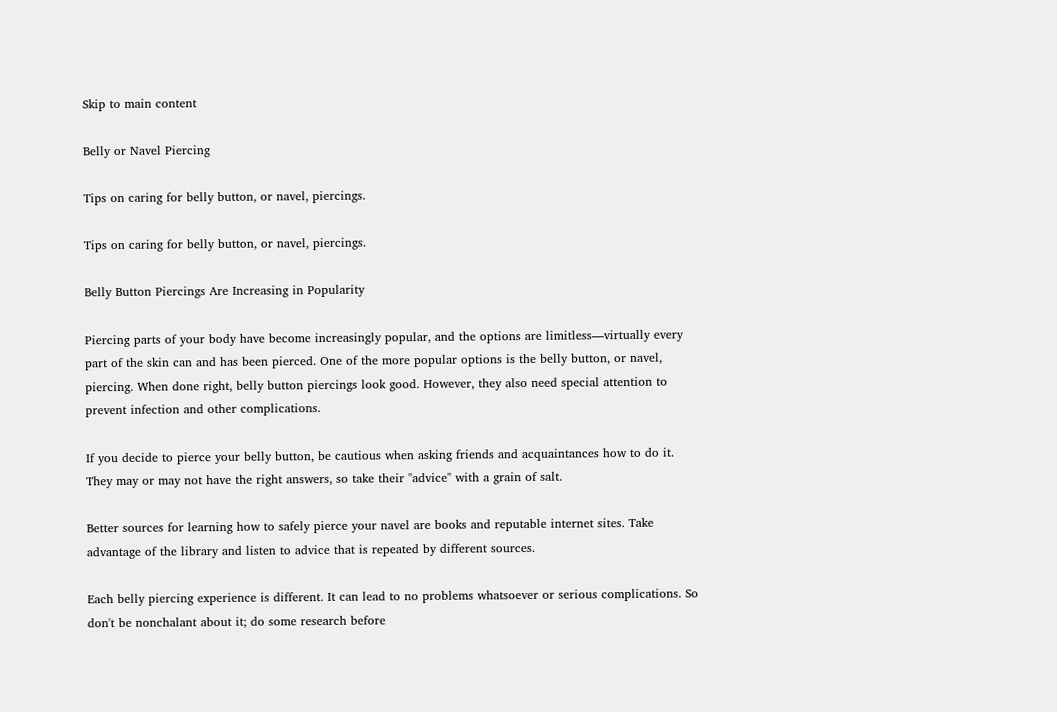Skip to main content

Belly or Navel Piercing

Tips on caring for belly button, or navel, piercings.

Tips on caring for belly button, or navel, piercings.

Belly Button Piercings Are Increasing in Popularity

Piercing parts of your body have become increasingly popular, and the options are limitless—virtually every part of the skin can and has been pierced. One of the more popular options is the belly button, or navel, piercing. When done right, belly button piercings look good. However, they also need special attention to prevent infection and other complications.

If you decide to pierce your belly button, be cautious when asking friends and acquaintances how to do it. They may or may not have the right answers, so take their "advice" with a grain of salt.

Better sources for learning how to safely pierce your navel are books and reputable internet sites. Take advantage of the library and listen to advice that is repeated by different sources.

Each belly piercing experience is different. It can lead to no problems whatsoever or serious complications. So don't be nonchalant about it; do some research before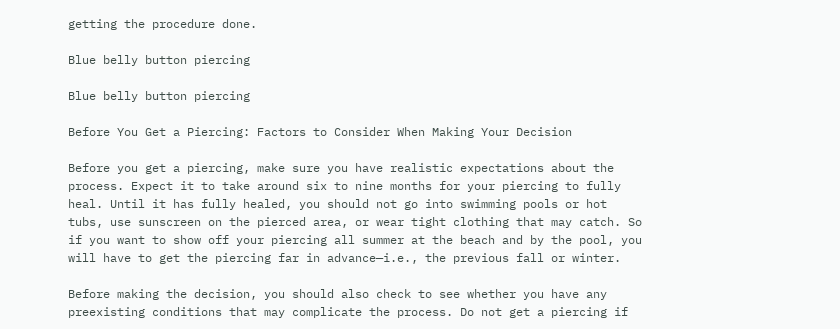getting the procedure done.

Blue belly button piercing

Blue belly button piercing

Before You Get a Piercing: Factors to Consider When Making Your Decision

Before you get a piercing, make sure you have realistic expectations about the process. Expect it to take around six to nine months for your piercing to fully heal. Until it has fully healed, you should not go into swimming pools or hot tubs, use sunscreen on the pierced area, or wear tight clothing that may catch. So if you want to show off your piercing all summer at the beach and by the pool, you will have to get the piercing far in advance—i.e., the previous fall or winter.

Before making the decision, you should also check to see whether you have any preexisting conditions that may complicate the process. Do not get a piercing if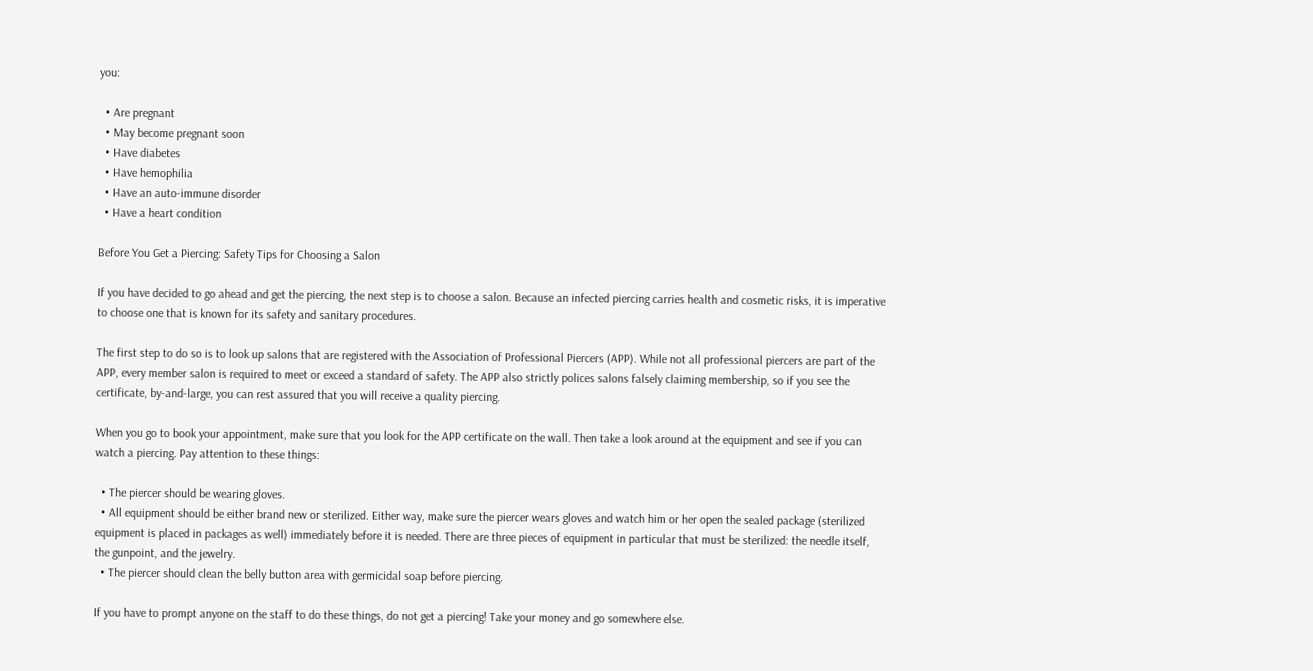you:

  • Are pregnant
  • May become pregnant soon
  • Have diabetes
  • Have hemophilia
  • Have an auto-immune disorder
  • Have a heart condition

Before You Get a Piercing: Safety Tips for Choosing a Salon

If you have decided to go ahead and get the piercing, the next step is to choose a salon. Because an infected piercing carries health and cosmetic risks, it is imperative to choose one that is known for its safety and sanitary procedures.

The first step to do so is to look up salons that are registered with the Association of Professional Piercers (APP). While not all professional piercers are part of the APP, every member salon is required to meet or exceed a standard of safety. The APP also strictly polices salons falsely claiming membership, so if you see the certificate, by-and-large, you can rest assured that you will receive a quality piercing.

When you go to book your appointment, make sure that you look for the APP certificate on the wall. Then take a look around at the equipment and see if you can watch a piercing. Pay attention to these things:

  • The piercer should be wearing gloves.
  • All equipment should be either brand new or sterilized. Either way, make sure the piercer wears gloves and watch him or her open the sealed package (sterilized equipment is placed in packages as well) immediately before it is needed. There are three pieces of equipment in particular that must be sterilized: the needle itself, the gunpoint, and the jewelry.
  • The piercer should clean the belly button area with germicidal soap before piercing.

If you have to prompt anyone on the staff to do these things, do not get a piercing! Take your money and go somewhere else.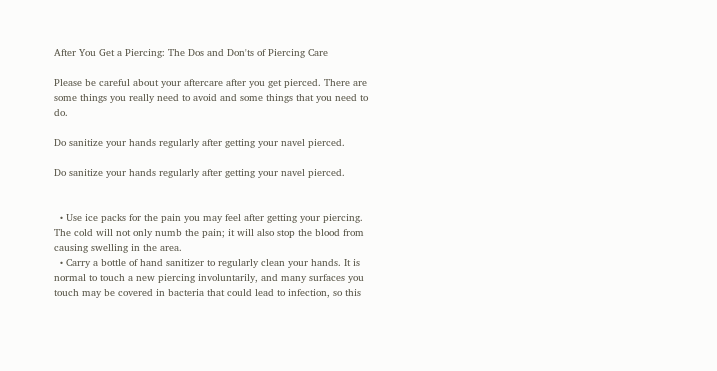After You Get a Piercing: The Dos and Don'ts of Piercing Care

Please be careful about your aftercare after you get pierced. There are some things you really need to avoid and some things that you need to do.

Do sanitize your hands regularly after getting your navel pierced.

Do sanitize your hands regularly after getting your navel pierced.


  • Use ice packs for the pain you may feel after getting your piercing. The cold will not only numb the pain; it will also stop the blood from causing swelling in the area.
  • Carry a bottle of hand sanitizer to regularly clean your hands. It is normal to touch a new piercing involuntarily, and many surfaces you touch may be covered in bacteria that could lead to infection, so this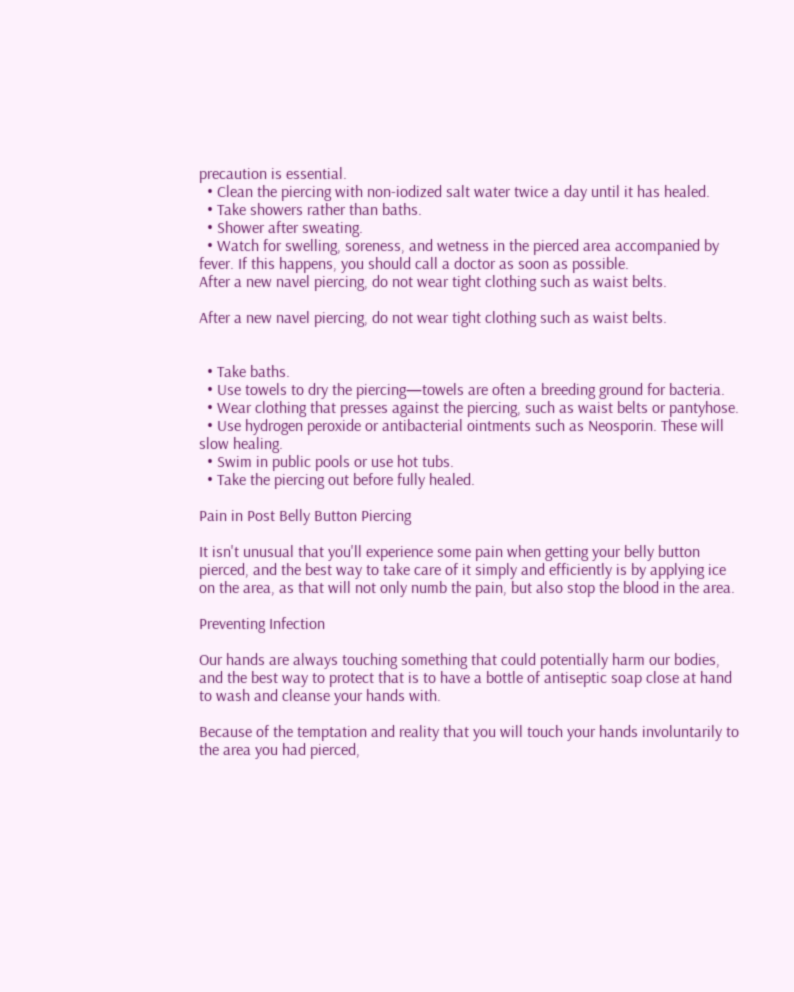precaution is essential.
  • Clean the piercing with non-iodized salt water twice a day until it has healed.
  • Take showers rather than baths.
  • Shower after sweating.
  • Watch for swelling, soreness, and wetness in the pierced area accompanied by fever. If this happens, you should call a doctor as soon as possible.
After a new navel piercing, do not wear tight clothing such as waist belts.

After a new navel piercing, do not wear tight clothing such as waist belts.


  • Take baths.
  • Use towels to dry the piercing—towels are often a breeding ground for bacteria.
  • Wear clothing that presses against the piercing, such as waist belts or pantyhose.
  • Use hydrogen peroxide or antibacterial ointments such as Neosporin. These will slow healing.
  • Swim in public pools or use hot tubs.
  • Take the piercing out before fully healed.

Pain in Post Belly Button Piercing

It isn't unusual that you'll experience some pain when getting your belly button pierced, and the best way to take care of it simply and efficiently is by applying ice on the area, as that will not only numb the pain, but also stop the blood in the area.

Preventing Infection

Our hands are always touching something that could potentially harm our bodies, and the best way to protect that is to have a bottle of antiseptic soap close at hand to wash and cleanse your hands with.

Because of the temptation and reality that you will touch your hands involuntarily to the area you had pierced,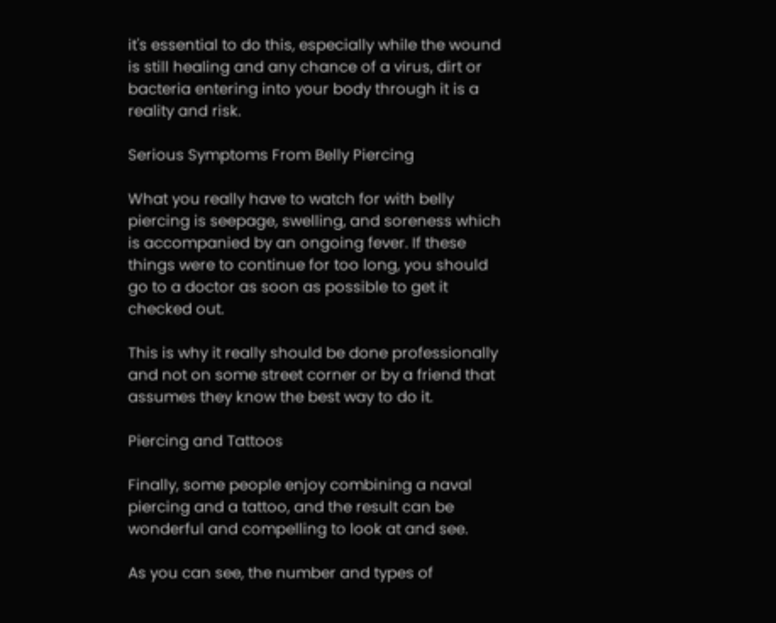it's essential to do this, especially while the wound is still healing and any chance of a virus, dirt or bacteria entering into your body through it is a reality and risk.

Serious Symptoms From Belly Piercing

What you really have to watch for with belly piercing is seepage, swelling, and soreness which is accompanied by an ongoing fever. If these things were to continue for too long, you should go to a doctor as soon as possible to get it checked out.

This is why it really should be done professionally and not on some street corner or by a friend that assumes they know the best way to do it.

Piercing and Tattoos

Finally, some people enjoy combining a naval piercing and a tattoo, and the result can be wonderful and compelling to look at and see.

As you can see, the number and types of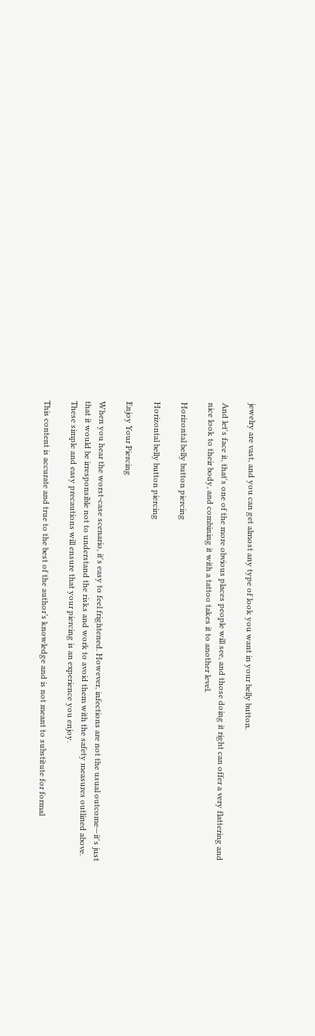jewelry are vast, and you can get almost any type of look you want in your belly button.

And let's face it, that's one of the more obvious places people will see, and those doing it right can offer a very flattering and nice look to their body, and combining it with a tattoo takes it to another level.

Horizontal belly button piercing

Horizontal belly button piercing

Enjoy Your Piercing

When you hear the worst-case scenario, it's easy to feel frightened. However, infections are not the usual outcome—it's just that it would be irresponsible not to understand the risks and work to avoid them with the safety measures outlined above. These simple and easy precautions will ensure that your piercing is an experience you enjoy.

This content is accurate and true to the best of the author’s knowledge and is not meant to substitute for formal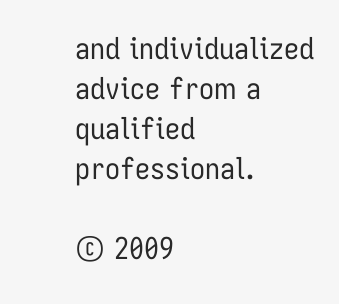and individualized advice from a qualified professional.

© 2009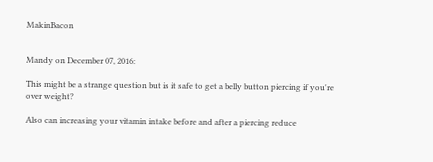MakinBacon


Mandy on December 07, 2016:

This might be a strange question but is it safe to get a belly button piercing if you're over weight?

Also can increasing your vitamin intake before and after a piercing reduce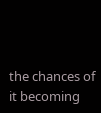the chances of it becoming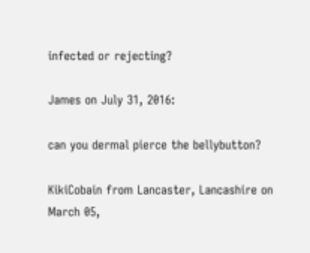infected or rejecting?

James on July 31, 2016:

can you dermal pierce the bellybutton?

KikiCobain from Lancaster, Lancashire on March 05,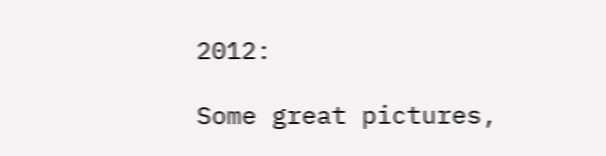2012:

Some great pictures,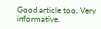Good article too. Very informative.